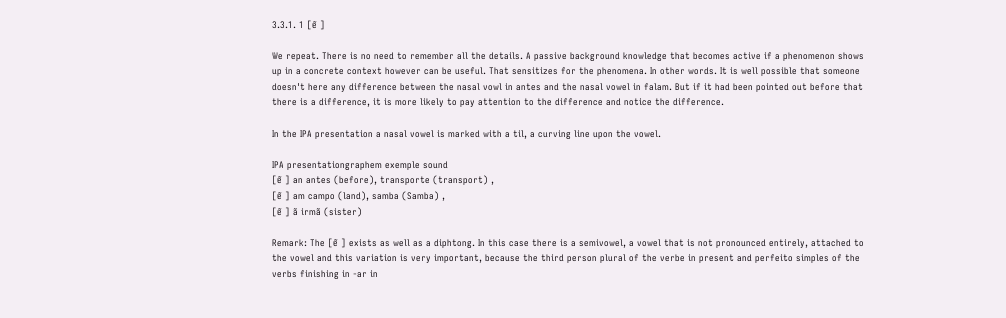3.3.1. 1 [ɐ̃ ]

We repeat. There is no need to remember all the details. A passive background knowledge that becomes active if a phenomenon shows up in a concrete context however can be useful. That sensitizes for the phenomena. In other words. It is well possible that someone doesn't here any difference between the nasal vowl in antes and the nasal vowel in falam. But if it had been pointed out before that there is a difference, it is more likely to pay attention to the difference and notice the difference.

In the IPA presentation a nasal vowel is marked with a til, a curving line upon the vowel.

IPA presentationgraphem exemple sound
[ɐ̃ ] an antes (before), transporte (transport) ,
[ɐ̃ ] am campo (land), samba (Samba) ,
[ɐ̃ ] ã irmã (sister)

Remark: The [ɐ̃ ] exists as well as a diphtong. In this case there is a semivowel, a vowel that is not pronounced entirely, attached to the vowel and this variation is very important, because the third person plural of the verbe in present and perfeito simples of the verbs finishing in -ar in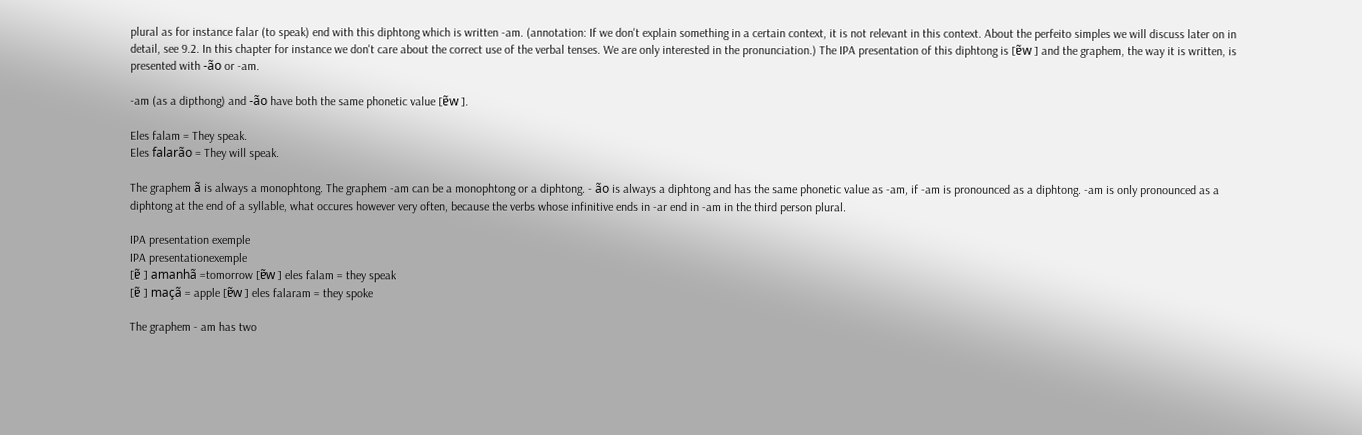plural as for instance falar (to speak) end with this diphtong which is written -am. (annotation: If we don't explain something in a certain context, it is not relevant in this context. About the perfeito simples we will discuss later on in detail, see 9.2. In this chapter for instance we don't care about the correct use of the verbal tenses. We are only interested in the pronunciation.) The IPA presentation of this diphtong is [ɐ̃w ] and the graphem, the way it is written, is presented with -ão or -am.

-am (as a dipthong) and -ão have both the same phonetic value [ɐ̃w ].

Eles falam = They speak.
Eles falarão = They will speak.

The graphem ã is always a monophtong. The graphem -am can be a monophtong or a diphtong. - ão is always a diphtong and has the same phonetic value as -am, if -am is pronounced as a diphtong. -am is only pronounced as a diphtong at the end of a syllable, what occures however very often, because the verbs whose infinitive ends in -ar end in -am in the third person plural.

IPA presentation exemple
IPA presentationexemple
[ɐ̃ ] amanhã =tomorrow [ɐ̃w ] eles falam = they speak
[ɐ̃ ] maçã = apple [ɐ̃w ] eles falaram = they spoke

The graphem - am has two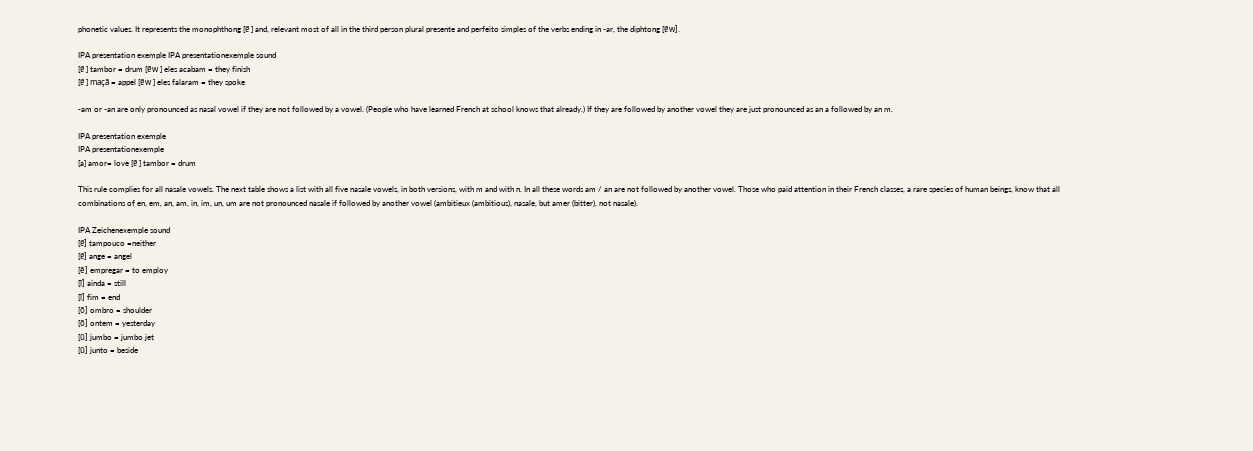phonetic values. It represents the monophthong [ɐ̃ ] and, relevant most of all in the third person plural presente and perfeito simples of the verbs ending in -ar, the diphtong [ɐ̃w].

IPA presentation exemple IPA presentationexemple sound
[ɐ̃ ] tambor = drum [ɐ̃w ] eles acabam = they finish
[ɐ̃ ] maçã = appel [ɐ̃w ] eles falaram = they spoke

-am or -an are only pronounced as nasal vowel if they are not followed by a vowel. (People who have learned French at school knows that already.) If they are followed by another vowel they are just pronounced as an a followed by an m.

IPA presentation exemple
IPA presentationexemple
[a] amor= love [ɐ̃ ] tambor = drum

This rule complies for all nasale vowels. The next table shows a list with all five nasale vowels, in both versions, with m and with n. In all these words am / an are not followed by another vowel. Those who paid attention in their French classes, a rare species of human beings, know that all combinations of en, em, an, am, in, im, un, um are not pronounced nasale if followed by another vowel (ambitieux (ambitious), nasale, but amer (bitter), not nasale).

IPA Zeichenexemple sound
[ɐ̃] tampouco =neither
[ɐ̃] ange = angel
[ẽ] empregar = to employ
[ĩ] ainda = still
[ĩ] fim = end
[õ] ombro = shoulder
[õ] ontem = yesterday
[ũ] jumbo = jumbo jet
[ũ] junto = beside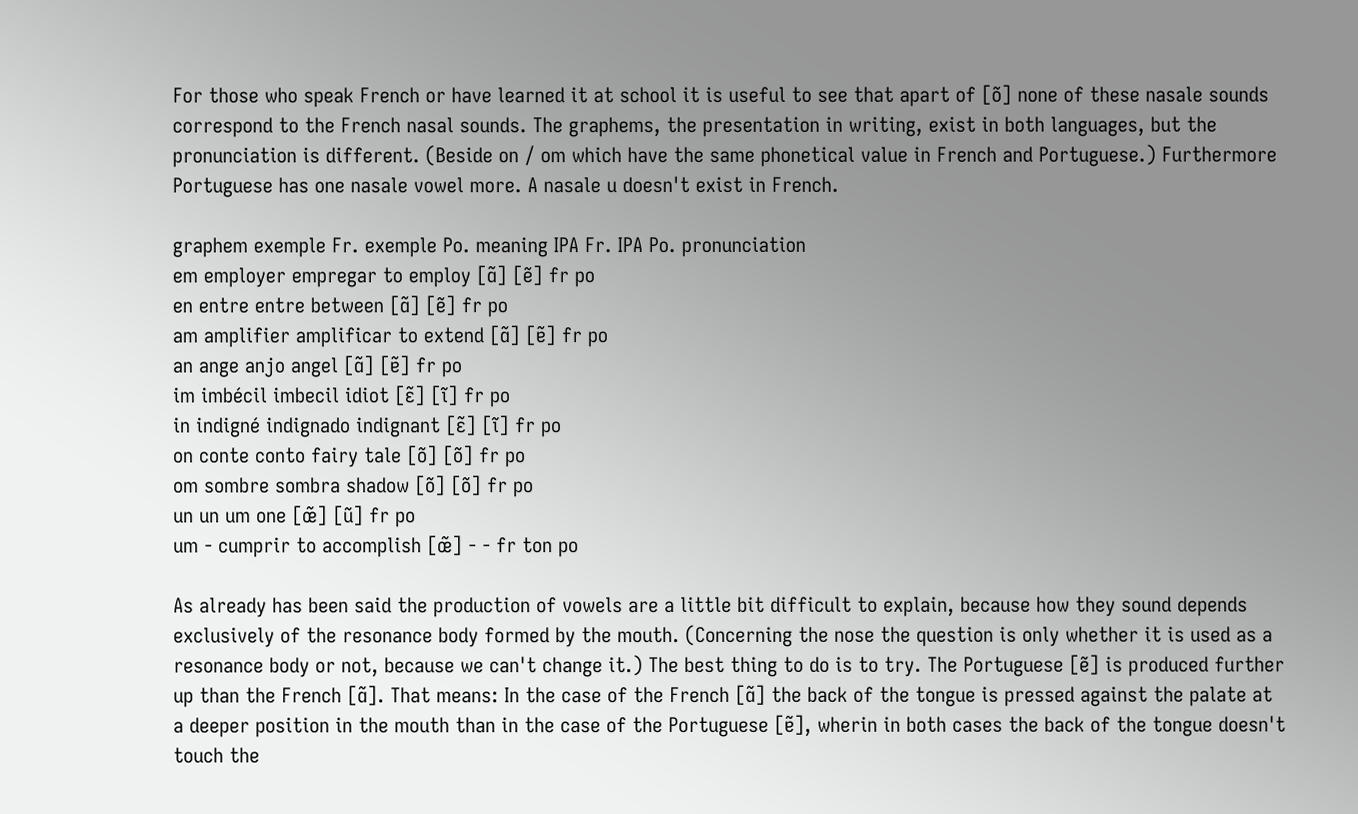For those who speak French or have learned it at school it is useful to see that apart of [õ] none of these nasale sounds correspond to the French nasal sounds. The graphems, the presentation in writing, exist in both languages, but the pronunciation is different. (Beside on / om which have the same phonetical value in French and Portuguese.) Furthermore Portuguese has one nasale vowel more. A nasale u doesn't exist in French.

graphem exemple Fr. exemple Po. meaning IPA Fr. IPA Po. pronunciation
em employer empregar to employ [ɑ̃] [ẽ] fr po
en entre entre between [ɑ̃] [ẽ] fr po
am amplifier amplificar to extend [ɑ̃] [ɐ̃] fr po
an ange anjo angel [ɑ̃] [ɐ̃] fr po
im imbécil imbecil idiot [ɛ̃] [ĩ] fr po
in indigné indignado indignant [ɛ̃] [ĩ] fr po
on conte conto fairy tale [õ] [õ] fr po
om sombre sombra shadow [õ] [õ] fr po
un un um one [œ̃] [ũ] fr po
um - cumprir to accomplish [œ̃] - - fr ton po

As already has been said the production of vowels are a little bit difficult to explain, because how they sound depends exclusively of the resonance body formed by the mouth. (Concerning the nose the question is only whether it is used as a resonance body or not, because we can't change it.) The best thing to do is to try. The Portuguese [ẽ] is produced further up than the French [ɑ̃]. That means: In the case of the French [ɑ̃] the back of the tongue is pressed against the palate at a deeper position in the mouth than in the case of the Portuguese [ɐ̃], wherin in both cases the back of the tongue doesn't touch the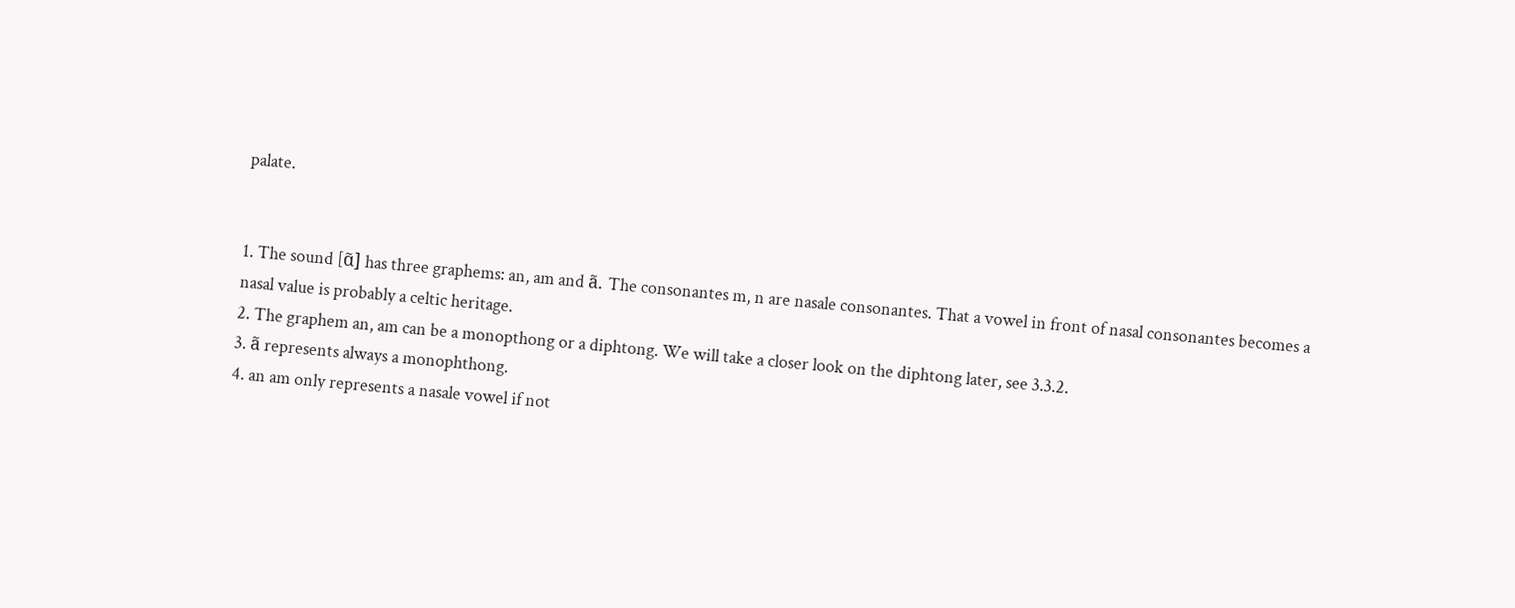palate.


1. The sound [ɑ̃] has three graphems: an, am and ã. The consonantes m, n are nasale consonantes. That a vowel in front of nasal consonantes becomes a nasal value is probably a celtic heritage.
2. The graphem an, am can be a monopthong or a diphtong. We will take a closer look on the diphtong later, see 3.3.2.
3. ã represents always a monophthong.
4. an am only represents a nasale vowel if not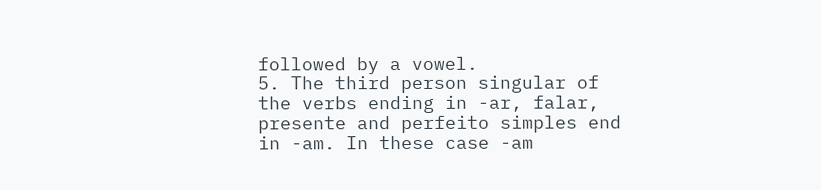followed by a vowel.
5. The third person singular of the verbs ending in -ar, falar, presente and perfeito simples end in -am. In these case -am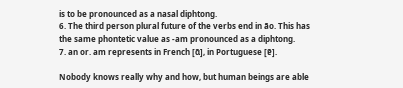is to be pronounced as a nasal diphtong.
6. The third person plural future of the verbs end in ão. This has the same phontetic value as -am pronounced as a diphtong.
7. an or. am represents in French [ɑ̃], in Portuguese [ɐ̃].

Nobody knows really why and how, but human beings are able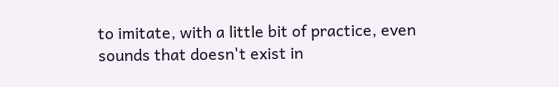to imitate, with a little bit of practice, even sounds that doesn't exist in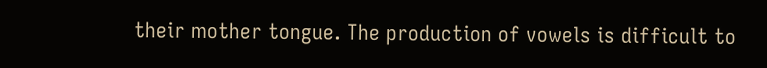their mother tongue. The production of vowels is difficult to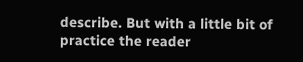describe. But with a little bit of practice the reader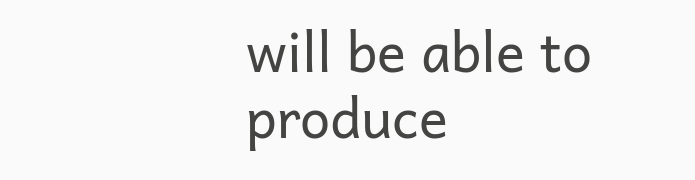will be able to produce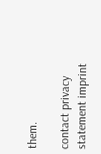them.

contact privacy statement imprint